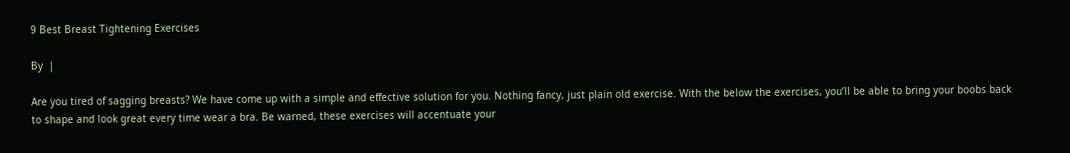9 Best Breast Tightening Exercises

By  |

Are you tired of sagging breasts? We have come up with a simple and effective solution for you. Nothing fancy, just plain old exercise. With the below the exercises, you’ll be able to bring your boobs back to shape and look great every time wear a bra. Be warned, these exercises will accentuate your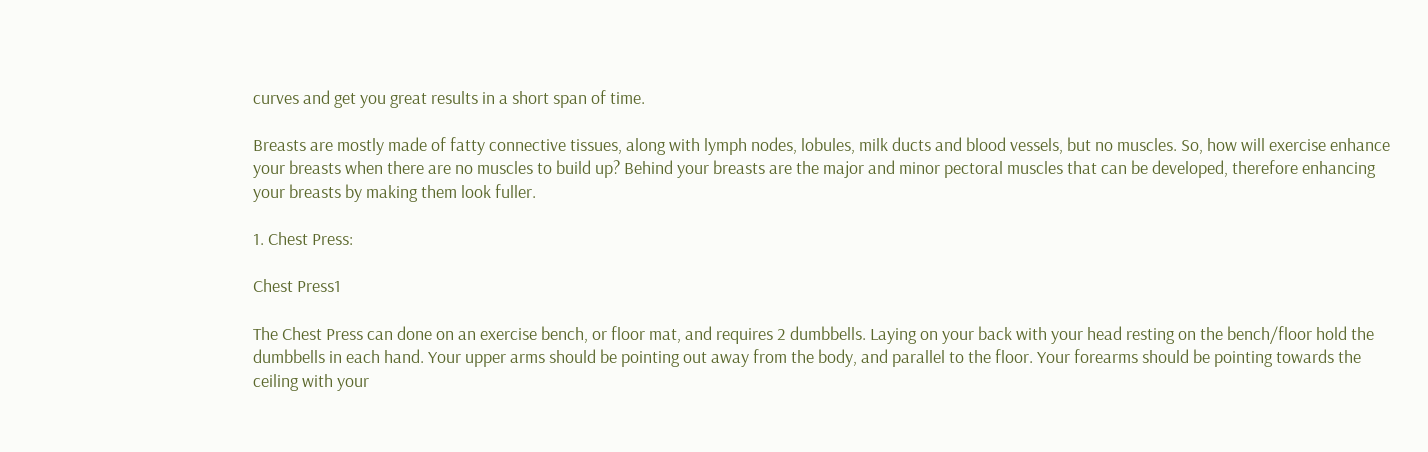curves and get you great results in a short span of time.

Breasts are mostly made of fatty connective tissues, along with lymph nodes, lobules, milk ducts and blood vessels, but no muscles. So, how will exercise enhance your breasts when there are no muscles to build up? Behind your breasts are the major and minor pectoral muscles that can be developed, therefore enhancing your breasts by making them look fuller.

1. Chest Press:

Chest Press1

The Chest Press can done on an exercise bench, or floor mat, and requires 2 dumbbells. Laying on your back with your head resting on the bench/floor hold the dumbbells in each hand. Your upper arms should be pointing out away from the body, and parallel to the floor. Your forearms should be pointing towards the ceiling with your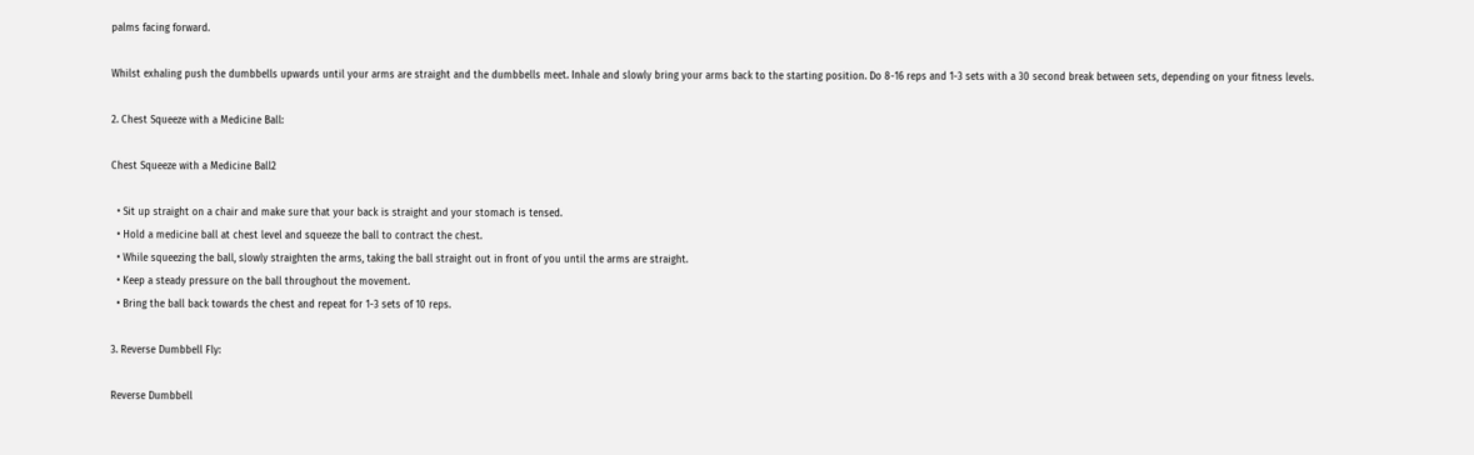palms facing forward.

Whilst exhaling push the dumbbells upwards until your arms are straight and the dumbbells meet. Inhale and slowly bring your arms back to the starting position. Do 8-16 reps and 1-3 sets with a 30 second break between sets, depending on your fitness levels.

2. Chest Squeeze with a Medicine Ball:

Chest Squeeze with a Medicine Ball2

  • Sit up straight on a chair and make sure that your back is straight and your stomach is tensed.
  • Hold a medicine ball at chest level and squeeze the ball to contract the chest.
  • While squeezing the ball, slowly straighten the arms, taking the ball straight out in front of you until the arms are straight.
  • Keep a steady pressure on the ball throughout the movement.
  • Bring the ball back towards the chest and repeat for 1-3 sets of 10 reps.

3. Reverse Dumbbell Fly:

Reverse Dumbbell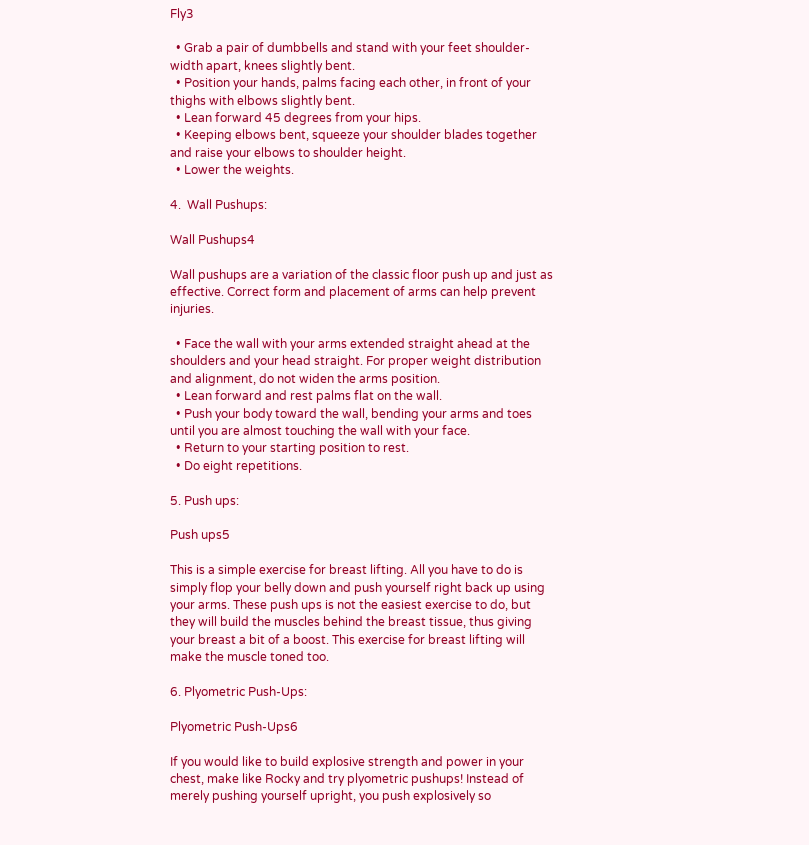Fly3

  • Grab a pair of dumbbells and stand with your feet shoulder-width apart, knees slightly bent.
  • Position your hands, palms facing each other, in front of your thighs with elbows slightly bent.
  • Lean forward 45 degrees from your hips.
  • Keeping elbows bent, squeeze your shoulder blades together and raise your elbows to shoulder height.
  • Lower the weights.

4.  Wall Pushups:

Wall Pushups4

Wall pushups are a variation of the classic floor push up and just as effective. Correct form and placement of arms can help prevent injuries.

  • Face the wall with your arms extended straight ahead at the shoulders and your head straight. For proper weight distribution and alignment, do not widen the arms position.
  • Lean forward and rest palms flat on the wall.
  • Push your body toward the wall, bending your arms and toes until you are almost touching the wall with your face.
  • Return to your starting position to rest.
  • Do eight repetitions.

5. Push ups:

Push ups5

This is a simple exercise for breast lifting. All you have to do is simply flop your belly down and push yourself right back up using your arms. These push ups is not the easiest exercise to do, but they will build the muscles behind the breast tissue, thus giving your breast a bit of a boost. This exercise for breast lifting will make the muscle toned too.

6. Plyometric Push-Ups:

Plyometric Push-Ups6

If you would like to build explosive strength and power in your chest, make like Rocky and try plyometric pushups! Instead of merely pushing yourself upright, you push explosively so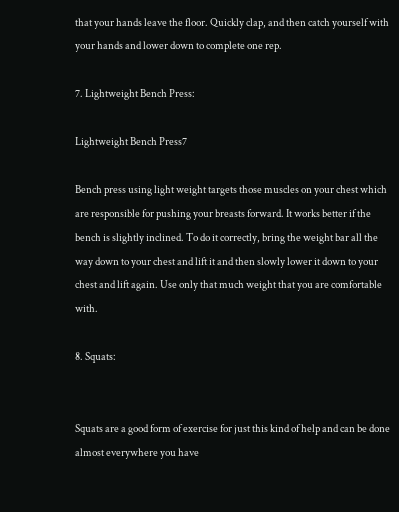that your hands leave the floor. Quickly clap, and then catch yourself with your hands and lower down to complete one rep.

7. Lightweight Bench Press:

Lightweight Bench Press7

Bench press using light weight targets those muscles on your chest which are responsible for pushing your breasts forward. It works better if the bench is slightly inclined. To do it correctly, bring the weight bar all the way down to your chest and lift it and then slowly lower it down to your chest and lift again. Use only that much weight that you are comfortable with.

8. Squats:


Squats are a good form of exercise for just this kind of help and can be done almost everywhere you have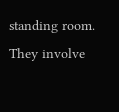standing room. They involve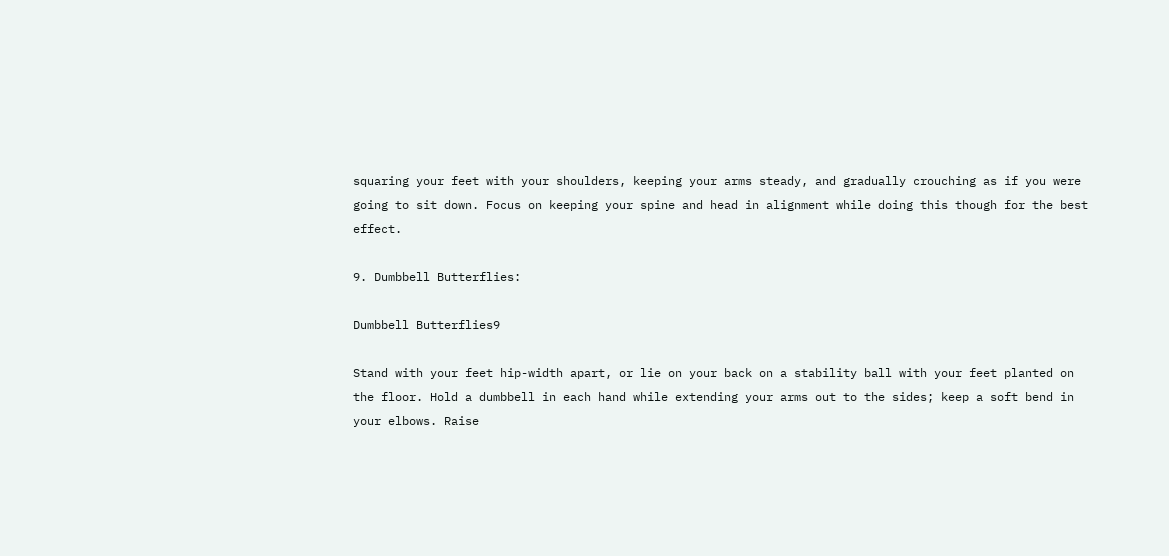squaring your feet with your shoulders, keeping your arms steady, and gradually crouching as if you were going to sit down. Focus on keeping your spine and head in alignment while doing this though for the best effect.

9. Dumbbell Butterflies:

Dumbbell Butterflies9

Stand with your feet hip-width apart, or lie on your back on a stability ball with your feet planted on the floor. Hold a dumbbell in each hand while extending your arms out to the sides; keep a soft bend in your elbows. Raise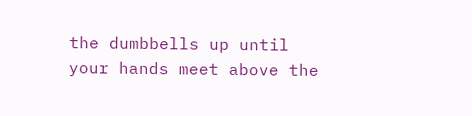the dumbbells up until your hands meet above the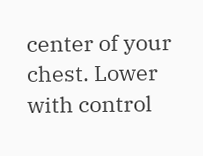center of your chest. Lower with control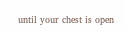until your chest is open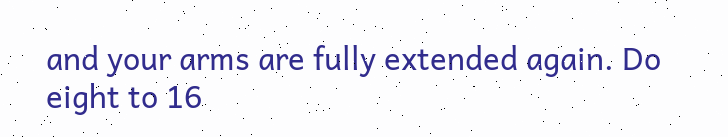and your arms are fully extended again. Do eight to 16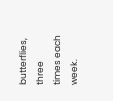butterflies, three times each week.